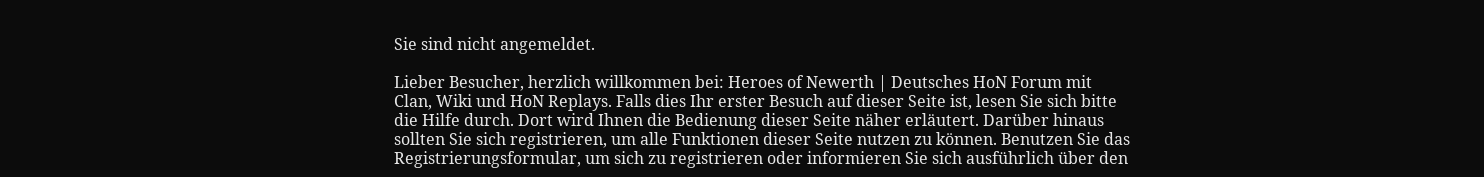Sie sind nicht angemeldet.

Lieber Besucher, herzlich willkommen bei: Heroes of Newerth | Deutsches HoN Forum mit Clan, Wiki und HoN Replays. Falls dies Ihr erster Besuch auf dieser Seite ist, lesen Sie sich bitte die Hilfe durch. Dort wird Ihnen die Bedienung dieser Seite näher erläutert. Darüber hinaus sollten Sie sich registrieren, um alle Funktionen dieser Seite nutzen zu können. Benutzen Sie das Registrierungsformular, um sich zu registrieren oder informieren Sie sich ausführlich über den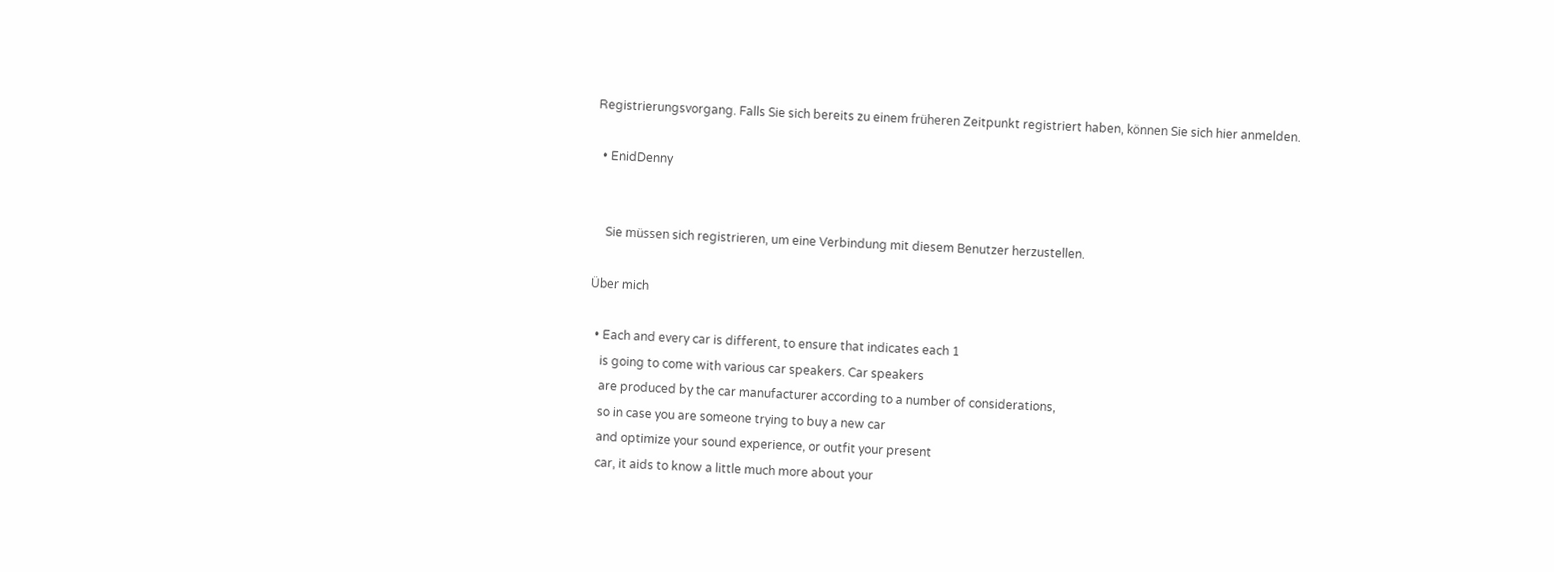Registrierungsvorgang. Falls Sie sich bereits zu einem früheren Zeitpunkt registriert haben, können Sie sich hier anmelden.

  • EnidDenny


    Sie müssen sich registrieren, um eine Verbindung mit diesem Benutzer herzustellen.

Über mich

  • Each and every car is different, to ensure that indicates each 1
    is going to come with various car speakers. Car speakers
    are produced by the car manufacturer according to a number of considerations,
    so in case you are someone trying to buy a new car
    and optimize your sound experience, or outfit your present
    car, it aids to know a little much more about your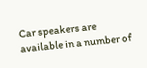Car speakers are available in a number of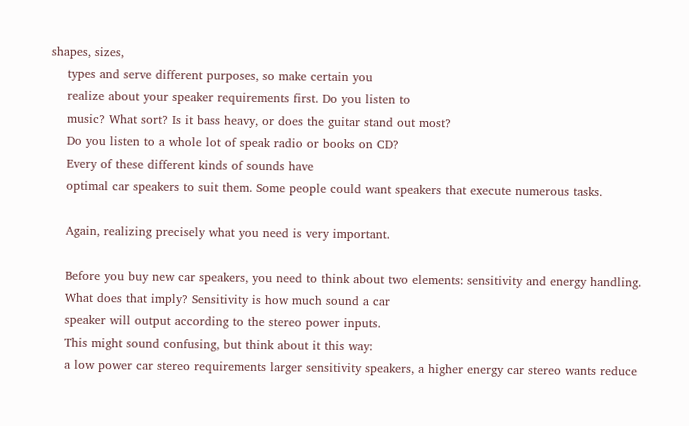shapes, sizes,
    types and serve different purposes, so make certain you
    realize about your speaker requirements first. Do you listen to
    music? What sort? Is it bass heavy, or does the guitar stand out most?
    Do you listen to a whole lot of speak radio or books on CD?
    Every of these different kinds of sounds have
    optimal car speakers to suit them. Some people could want speakers that execute numerous tasks.

    Again, realizing precisely what you need is very important.

    Before you buy new car speakers, you need to think about two elements: sensitivity and energy handling.
    What does that imply? Sensitivity is how much sound a car
    speaker will output according to the stereo power inputs.
    This might sound confusing, but think about it this way:
    a low power car stereo requirements larger sensitivity speakers, a higher energy car stereo wants reduce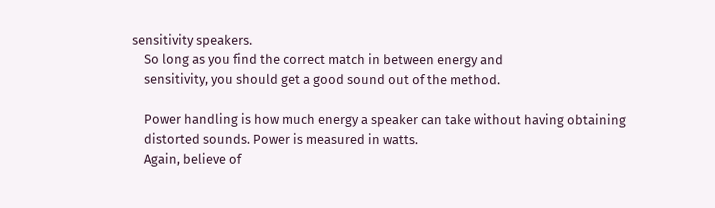sensitivity speakers.
    So long as you find the correct match in between energy and
    sensitivity, you should get a good sound out of the method.

    Power handling is how much energy a speaker can take without having obtaining
    distorted sounds. Power is measured in watts.
    Again, believe of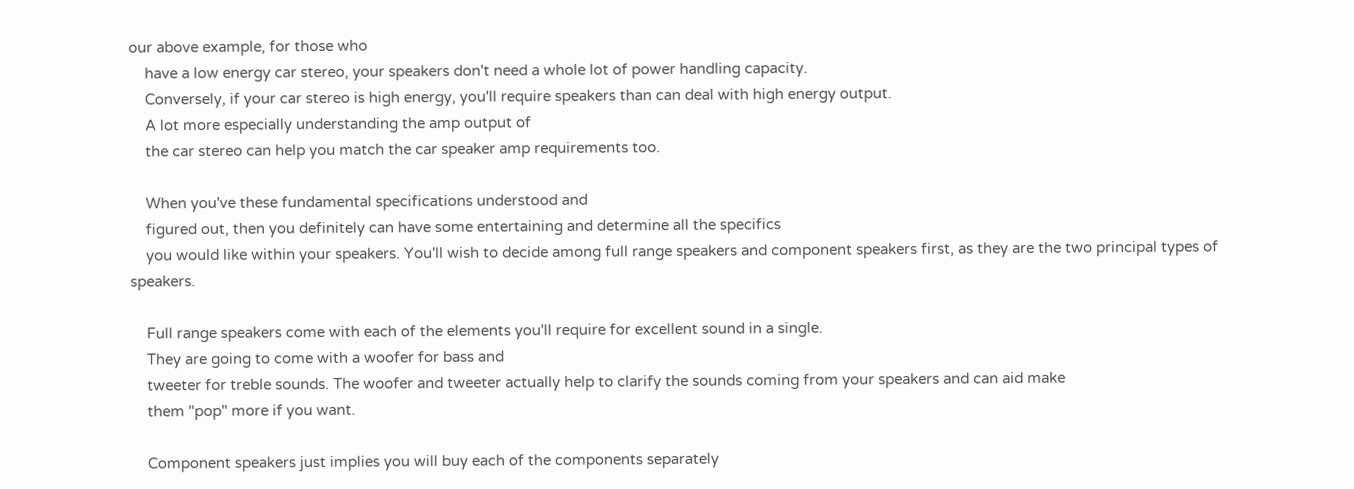our above example, for those who
    have a low energy car stereo, your speakers don't need a whole lot of power handling capacity.
    Conversely, if your car stereo is high energy, you'll require speakers than can deal with high energy output.
    A lot more especially understanding the amp output of
    the car stereo can help you match the car speaker amp requirements too.

    When you've these fundamental specifications understood and
    figured out, then you definitely can have some entertaining and determine all the specifics
    you would like within your speakers. You'll wish to decide among full range speakers and component speakers first, as they are the two principal types of speakers.

    Full range speakers come with each of the elements you'll require for excellent sound in a single.
    They are going to come with a woofer for bass and
    tweeter for treble sounds. The woofer and tweeter actually help to clarify the sounds coming from your speakers and can aid make
    them "pop" more if you want.

    Component speakers just implies you will buy each of the components separately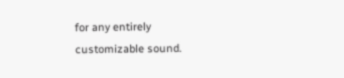for any entirely customizable sound.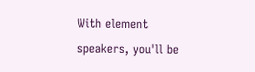With element speakers, you'll be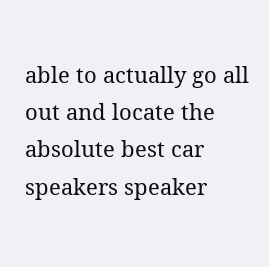able to actually go all out and locate the absolute best car speakers speaker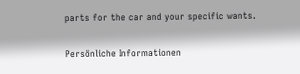parts for the car and your specific wants.

Persönliche Informationen